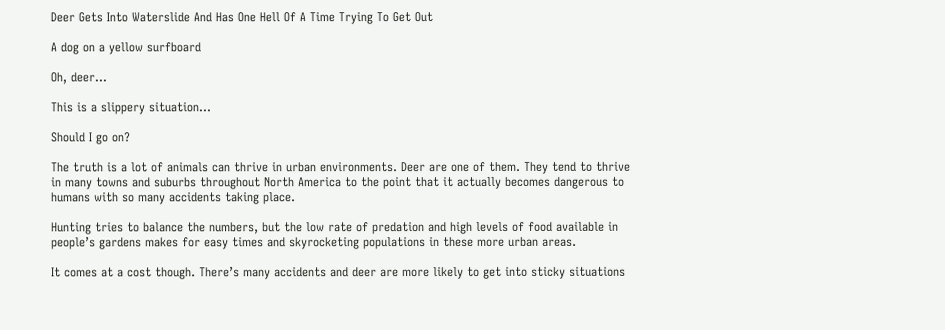Deer Gets Into Waterslide And Has One Hell Of A Time Trying To Get Out

A dog on a yellow surfboard

Oh, deer…

This is a slippery situation…

Should I go on?

The truth is a lot of animals can thrive in urban environments. Deer are one of them. They tend to thrive in many towns and suburbs throughout North America to the point that it actually becomes dangerous to humans with so many accidents taking place.

Hunting tries to balance the numbers, but the low rate of predation and high levels of food available in people’s gardens makes for easy times and skyrocketing populations in these more urban areas.

It comes at a cost though. There’s many accidents and deer are more likely to get into sticky situations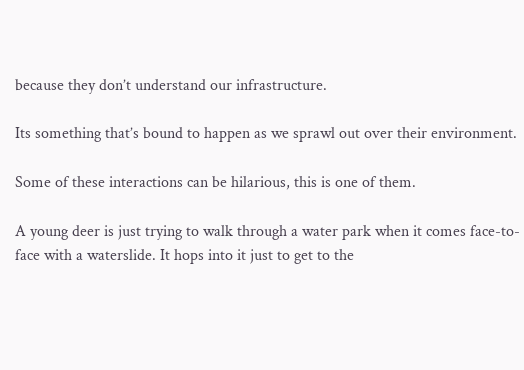because they don’t understand our infrastructure.

Its something that’s bound to happen as we sprawl out over their environment.

Some of these interactions can be hilarious, this is one of them.

A young deer is just trying to walk through a water park when it comes face-to-face with a waterslide. It hops into it just to get to the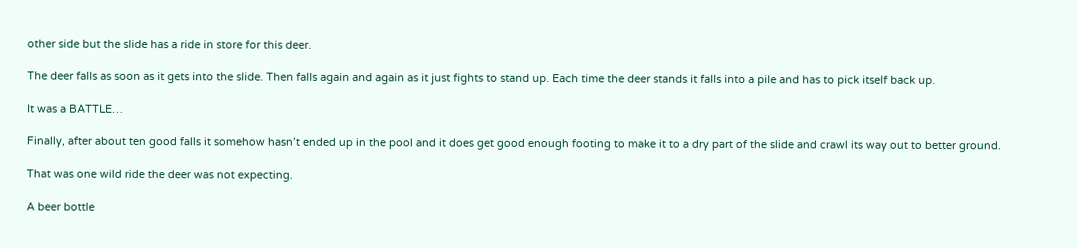other side but the slide has a ride in store for this deer.

The deer falls as soon as it gets into the slide. Then falls again and again as it just fights to stand up. Each time the deer stands it falls into a pile and has to pick itself back up.

It was a BATTLE…

Finally, after about ten good falls it somehow hasn’t ended up in the pool and it does get good enough footing to make it to a dry part of the slide and crawl its way out to better ground.

That was one wild ride the deer was not expecting.

A beer bottle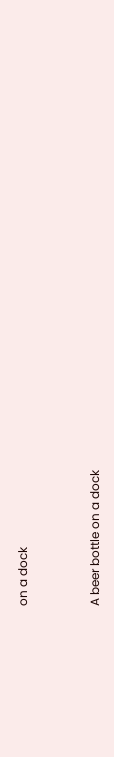on a dock



A beer bottle on a dock